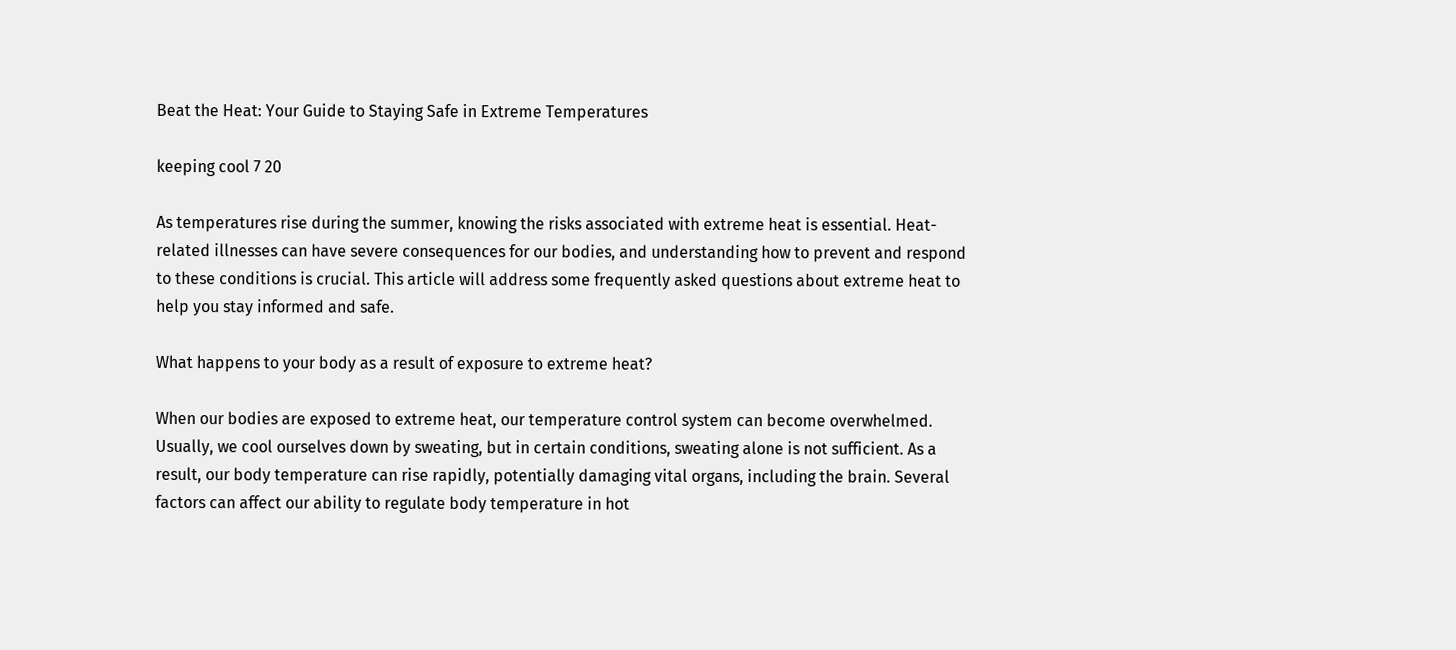Beat the Heat: Your Guide to Staying Safe in Extreme Temperatures

keeping cool 7 20

As temperatures rise during the summer, knowing the risks associated with extreme heat is essential. Heat-related illnesses can have severe consequences for our bodies, and understanding how to prevent and respond to these conditions is crucial. This article will address some frequently asked questions about extreme heat to help you stay informed and safe.

What happens to your body as a result of exposure to extreme heat?

When our bodies are exposed to extreme heat, our temperature control system can become overwhelmed. Usually, we cool ourselves down by sweating, but in certain conditions, sweating alone is not sufficient. As a result, our body temperature can rise rapidly, potentially damaging vital organs, including the brain. Several factors can affect our ability to regulate body temperature in hot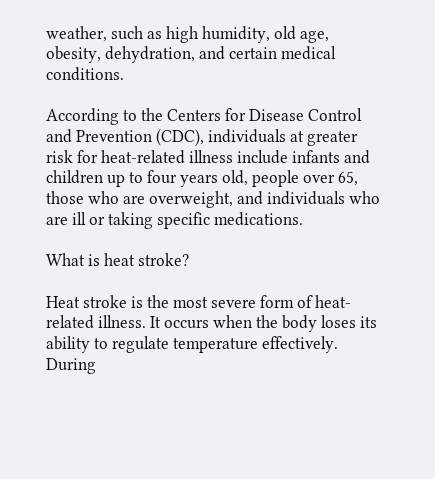weather, such as high humidity, old age, obesity, dehydration, and certain medical conditions.

According to the Centers for Disease Control and Prevention (CDC), individuals at greater risk for heat-related illness include infants and children up to four years old, people over 65, those who are overweight, and individuals who are ill or taking specific medications.

What is heat stroke?

Heat stroke is the most severe form of heat-related illness. It occurs when the body loses its ability to regulate temperature effectively. During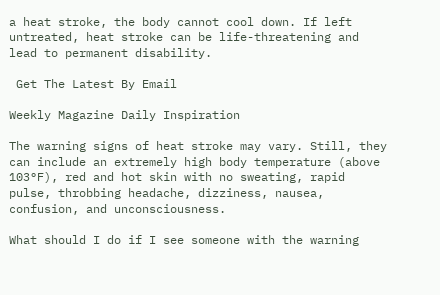a heat stroke, the body cannot cool down. If left untreated, heat stroke can be life-threatening and lead to permanent disability.

 Get The Latest By Email

Weekly Magazine Daily Inspiration

The warning signs of heat stroke may vary. Still, they can include an extremely high body temperature (above 103°F), red and hot skin with no sweating, rapid pulse, throbbing headache, dizziness, nausea, confusion, and unconsciousness.

What should I do if I see someone with the warning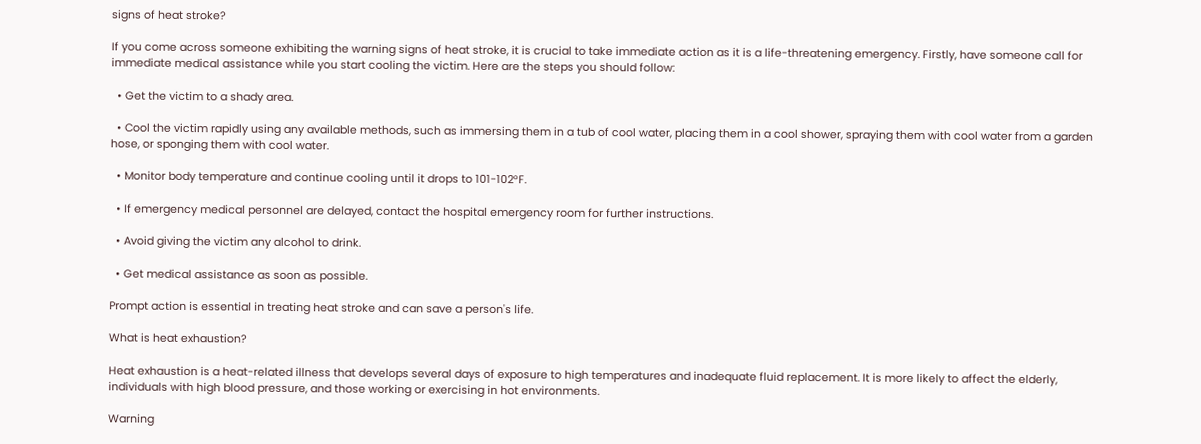signs of heat stroke?

If you come across someone exhibiting the warning signs of heat stroke, it is crucial to take immediate action as it is a life-threatening emergency. Firstly, have someone call for immediate medical assistance while you start cooling the victim. Here are the steps you should follow:

  • Get the victim to a shady area.

  • Cool the victim rapidly using any available methods, such as immersing them in a tub of cool water, placing them in a cool shower, spraying them with cool water from a garden hose, or sponging them with cool water.

  • Monitor body temperature and continue cooling until it drops to 101-102°F.

  • If emergency medical personnel are delayed, contact the hospital emergency room for further instructions.

  • Avoid giving the victim any alcohol to drink.

  • Get medical assistance as soon as possible.

Prompt action is essential in treating heat stroke and can save a person's life.

What is heat exhaustion?

Heat exhaustion is a heat-related illness that develops several days of exposure to high temperatures and inadequate fluid replacement. It is more likely to affect the elderly, individuals with high blood pressure, and those working or exercising in hot environments.

Warning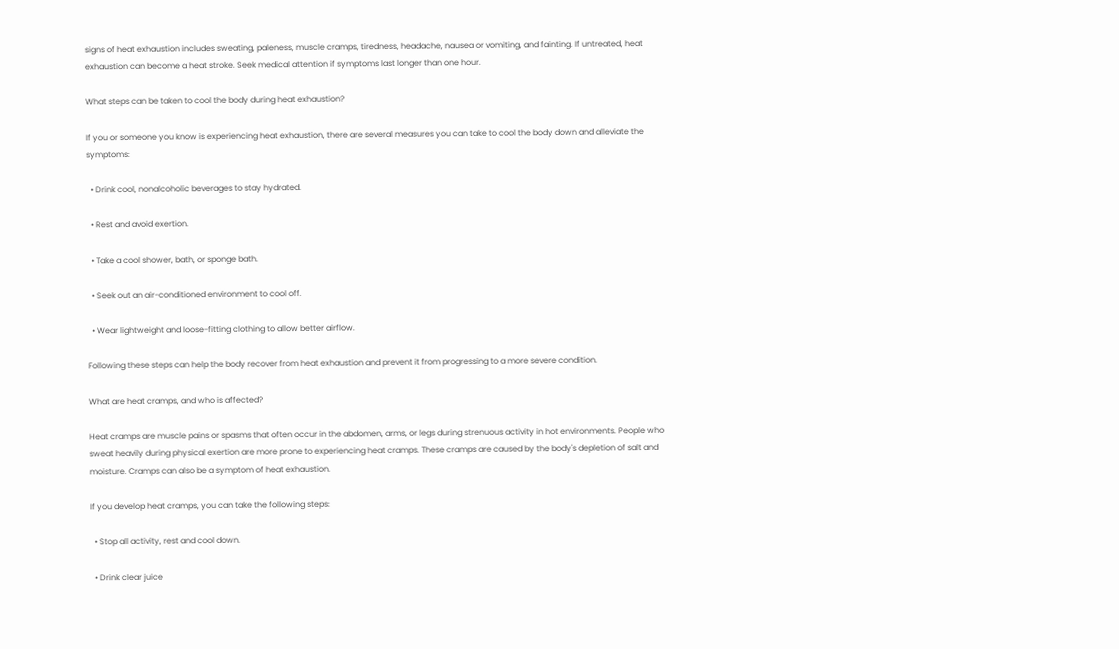signs of heat exhaustion includes sweating, paleness, muscle cramps, tiredness, headache, nausea or vomiting, and fainting. If untreated, heat exhaustion can become a heat stroke. Seek medical attention if symptoms last longer than one hour.

What steps can be taken to cool the body during heat exhaustion?

If you or someone you know is experiencing heat exhaustion, there are several measures you can take to cool the body down and alleviate the symptoms:

  • Drink cool, nonalcoholic beverages to stay hydrated.

  • Rest and avoid exertion.

  • Take a cool shower, bath, or sponge bath.

  • Seek out an air-conditioned environment to cool off.

  • Wear lightweight and loose-fitting clothing to allow better airflow.

Following these steps can help the body recover from heat exhaustion and prevent it from progressing to a more severe condition.

What are heat cramps, and who is affected?

Heat cramps are muscle pains or spasms that often occur in the abdomen, arms, or legs during strenuous activity in hot environments. People who sweat heavily during physical exertion are more prone to experiencing heat cramps. These cramps are caused by the body's depletion of salt and moisture. Cramps can also be a symptom of heat exhaustion.

If you develop heat cramps, you can take the following steps:

  • Stop all activity, rest and cool down.

  • Drink clear juice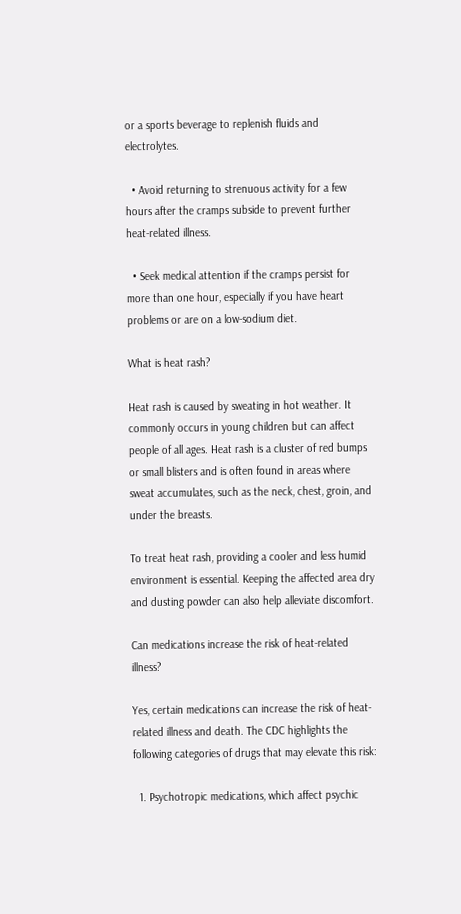or a sports beverage to replenish fluids and electrolytes.

  • Avoid returning to strenuous activity for a few hours after the cramps subside to prevent further heat-related illness.

  • Seek medical attention if the cramps persist for more than one hour, especially if you have heart problems or are on a low-sodium diet.

What is heat rash?

Heat rash is caused by sweating in hot weather. It commonly occurs in young children but can affect people of all ages. Heat rash is a cluster of red bumps or small blisters and is often found in areas where sweat accumulates, such as the neck, chest, groin, and under the breasts.

To treat heat rash, providing a cooler and less humid environment is essential. Keeping the affected area dry and dusting powder can also help alleviate discomfort.

Can medications increase the risk of heat-related illness?

Yes, certain medications can increase the risk of heat-related illness and death. The CDC highlights the following categories of drugs that may elevate this risk:

  1. Psychotropic medications, which affect psychic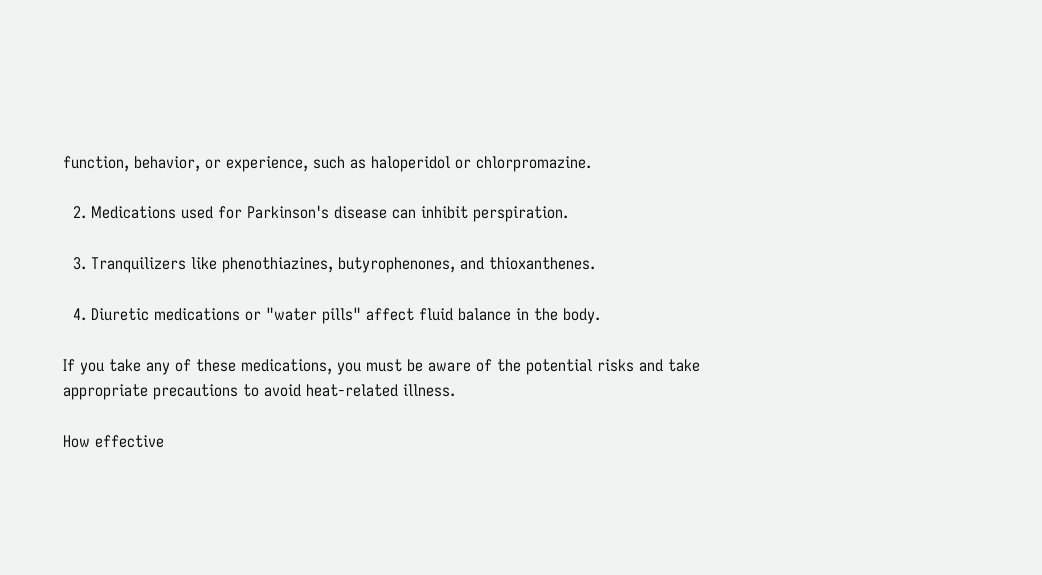function, behavior, or experience, such as haloperidol or chlorpromazine.

  2. Medications used for Parkinson's disease can inhibit perspiration.

  3. Tranquilizers like phenothiazines, butyrophenones, and thioxanthenes.

  4. Diuretic medications or "water pills" affect fluid balance in the body.

If you take any of these medications, you must be aware of the potential risks and take appropriate precautions to avoid heat-related illness.

How effective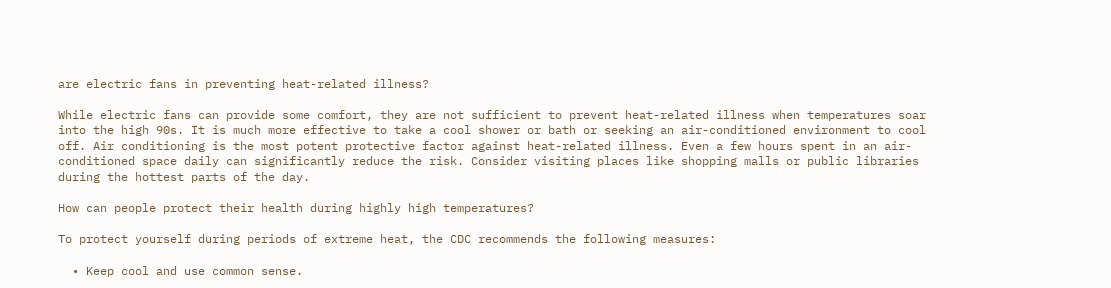are electric fans in preventing heat-related illness?

While electric fans can provide some comfort, they are not sufficient to prevent heat-related illness when temperatures soar into the high 90s. It is much more effective to take a cool shower or bath or seeking an air-conditioned environment to cool off. Air conditioning is the most potent protective factor against heat-related illness. Even a few hours spent in an air-conditioned space daily can significantly reduce the risk. Consider visiting places like shopping malls or public libraries during the hottest parts of the day.

How can people protect their health during highly high temperatures?

To protect yourself during periods of extreme heat, the CDC recommends the following measures:

  • Keep cool and use common sense.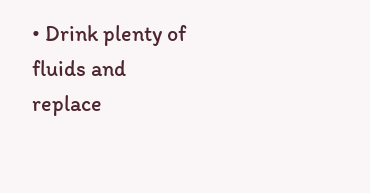• Drink plenty of fluids and replace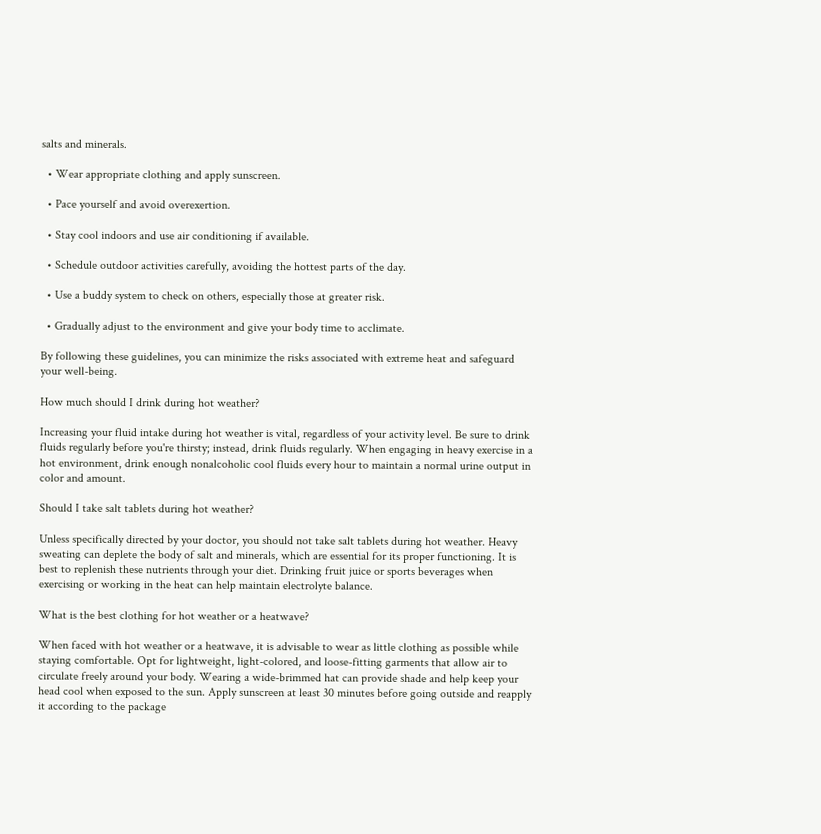salts and minerals.

  • Wear appropriate clothing and apply sunscreen.

  • Pace yourself and avoid overexertion.

  • Stay cool indoors and use air conditioning if available.

  • Schedule outdoor activities carefully, avoiding the hottest parts of the day.

  • Use a buddy system to check on others, especially those at greater risk.

  • Gradually adjust to the environment and give your body time to acclimate.

By following these guidelines, you can minimize the risks associated with extreme heat and safeguard your well-being.

How much should I drink during hot weather?

Increasing your fluid intake during hot weather is vital, regardless of your activity level. Be sure to drink fluids regularly before you're thirsty; instead, drink fluids regularly. When engaging in heavy exercise in a hot environment, drink enough nonalcoholic cool fluids every hour to maintain a normal urine output in color and amount.

Should I take salt tablets during hot weather?

Unless specifically directed by your doctor, you should not take salt tablets during hot weather. Heavy sweating can deplete the body of salt and minerals, which are essential for its proper functioning. It is best to replenish these nutrients through your diet. Drinking fruit juice or sports beverages when exercising or working in the heat can help maintain electrolyte balance.

What is the best clothing for hot weather or a heatwave?

When faced with hot weather or a heatwave, it is advisable to wear as little clothing as possible while staying comfortable. Opt for lightweight, light-colored, and loose-fitting garments that allow air to circulate freely around your body. Wearing a wide-brimmed hat can provide shade and help keep your head cool when exposed to the sun. Apply sunscreen at least 30 minutes before going outside and reapply it according to the package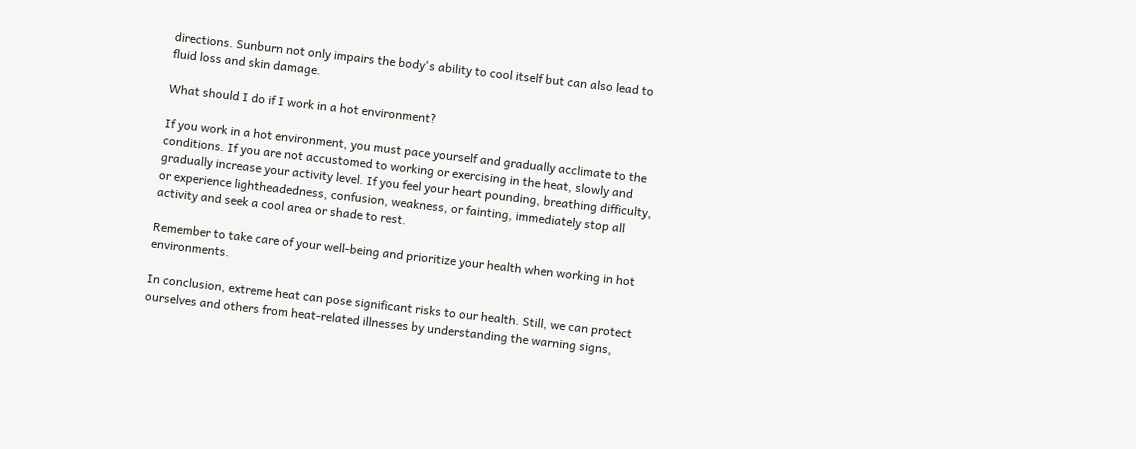directions. Sunburn not only impairs the body's ability to cool itself but can also lead to fluid loss and skin damage.

What should I do if I work in a hot environment?

If you work in a hot environment, you must pace yourself and gradually acclimate to the conditions. If you are not accustomed to working or exercising in the heat, slowly and gradually increase your activity level. If you feel your heart pounding, breathing difficulty, or experience lightheadedness, confusion, weakness, or fainting, immediately stop all activity and seek a cool area or shade to rest.

Remember to take care of your well-being and prioritize your health when working in hot environments.

In conclusion, extreme heat can pose significant risks to our health. Still, we can protect ourselves and others from heat-related illnesses by understanding the warning signs,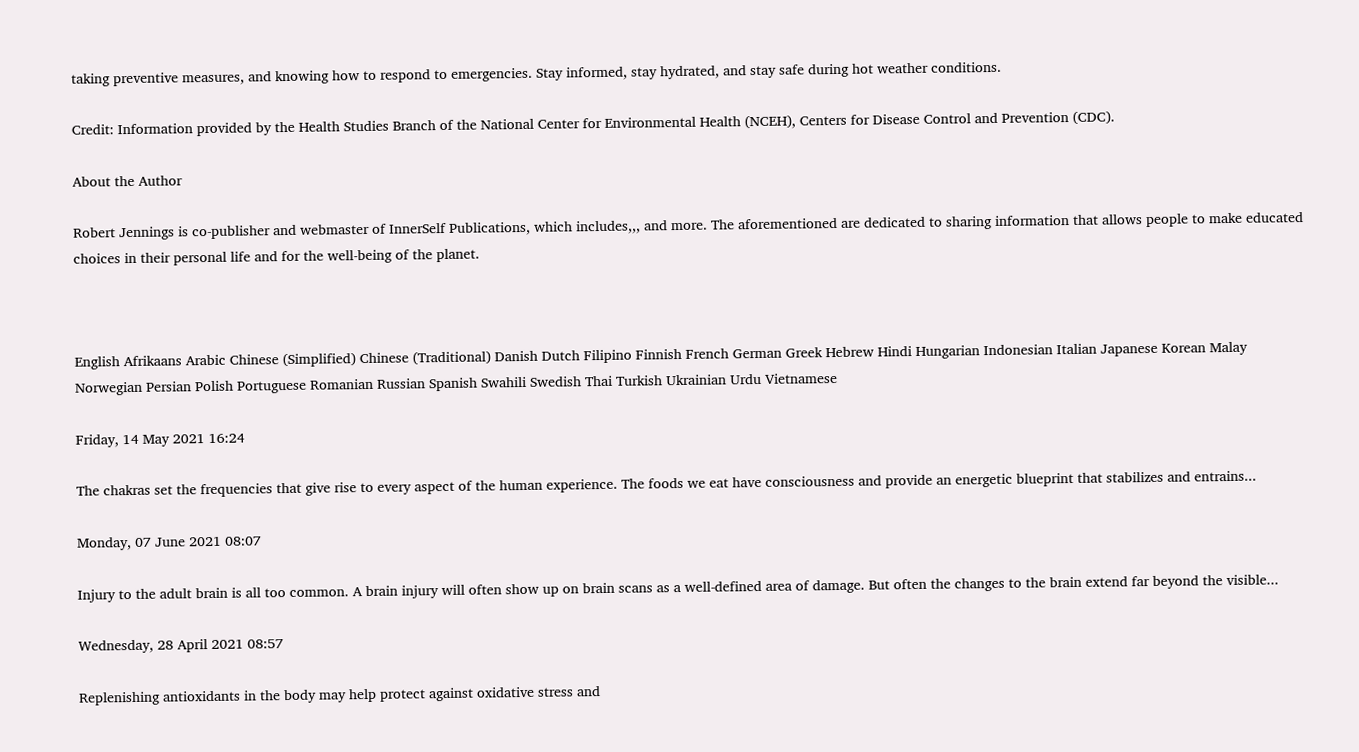taking preventive measures, and knowing how to respond to emergencies. Stay informed, stay hydrated, and stay safe during hot weather conditions.

Credit: Information provided by the Health Studies Branch of the National Center for Environmental Health (NCEH), Centers for Disease Control and Prevention (CDC).

About the Author

Robert Jennings is co-publisher and webmaster of InnerSelf Publications, which includes,,, and more. The aforementioned are dedicated to sharing information that allows people to make educated choices in their personal life and for the well-being of the planet.



English Afrikaans Arabic Chinese (Simplified) Chinese (Traditional) Danish Dutch Filipino Finnish French German Greek Hebrew Hindi Hungarian Indonesian Italian Japanese Korean Malay Norwegian Persian Polish Portuguese Romanian Russian Spanish Swahili Swedish Thai Turkish Ukrainian Urdu Vietnamese

Friday, 14 May 2021 16:24

The chakras set the frequencies that give rise to every aspect of the human experience. The foods we eat have consciousness and provide an energetic blueprint that stabilizes and entrains...

Monday, 07 June 2021 08:07

Injury to the adult brain is all too common. A brain injury will often show up on brain scans as a well-defined area of damage. But often the changes to the brain extend far beyond the visible...

Wednesday, 28 April 2021 08:57

Replenishing antioxidants in the body may help protect against oxidative stress and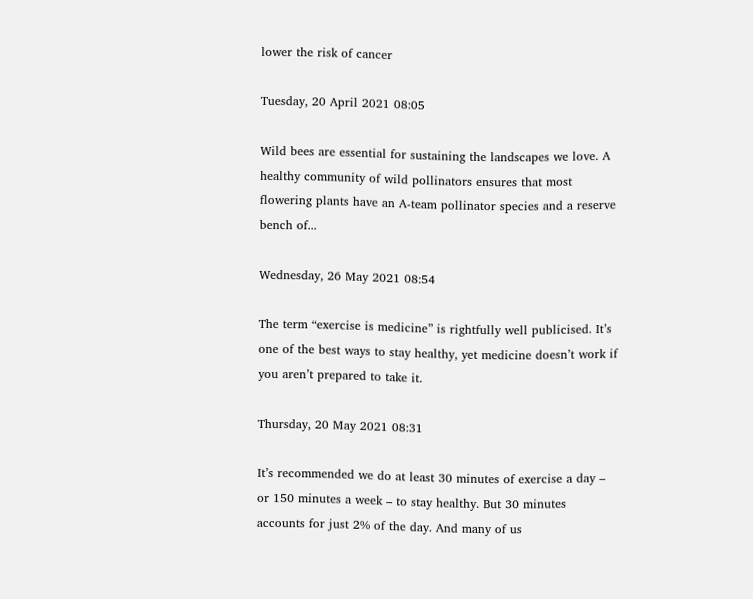lower the risk of cancer

Tuesday, 20 April 2021 08:05

Wild bees are essential for sustaining the landscapes we love. A healthy community of wild pollinators ensures that most flowering plants have an A-team pollinator species and a reserve bench of...

Wednesday, 26 May 2021 08:54

The term “exercise is medicine” is rightfully well publicised. It’s one of the best ways to stay healthy, yet medicine doesn’t work if you aren’t prepared to take it.

Thursday, 20 May 2021 08:31

It’s recommended we do at least 30 minutes of exercise a day – or 150 minutes a week – to stay healthy. But 30 minutes accounts for just 2% of the day. And many of us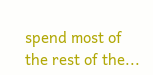spend most of the rest of the...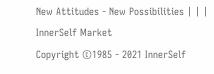New Attitudes - New Possibilities | | | InnerSelf Market
Copyright ©1985 - 2021 InnerSelf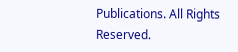Publications. All Rights Reserved.